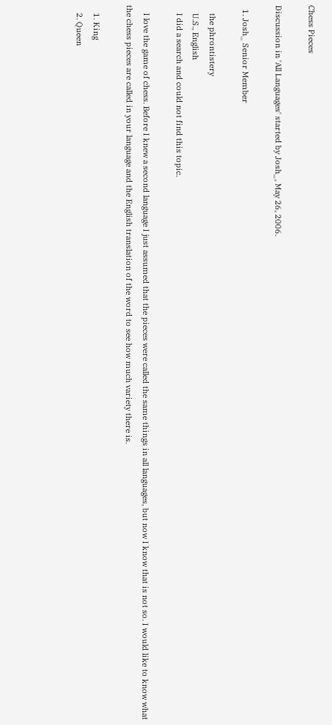Chess Pieces

Discussion in 'All Languages' started by Josh_, May 26, 2006.

  1. Josh_ Senior Member

    the phrontistery
    U.S., English
    I did a search and could not find this topic.

    I love the game of chess. Before I knew a second language I just assumed that the pieces were called the same things in all languages, but now I know that is not so. I would like to know what the chess pieces are called in your language and the English translation of the word to see how much variety there is.

    1. King
    2. Queen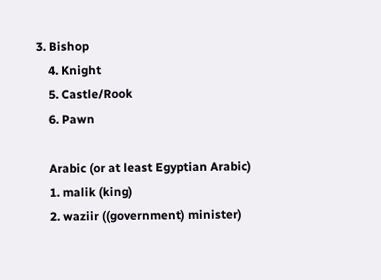3. Bishop
    4. Knight
    5. Castle/Rook
    6. Pawn

    Arabic (or at least Egyptian Arabic)
    1. malik (king)
    2. waziir ((government) minister)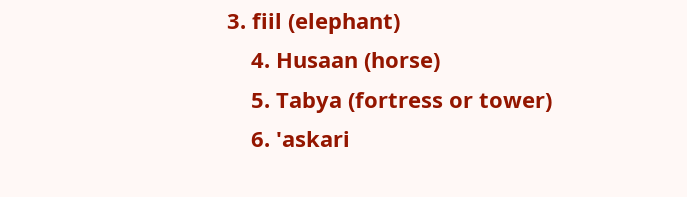3. fiil (elephant)
    4. Husaan (horse)
    5. Tabya (fortress or tower)
    6. 'askari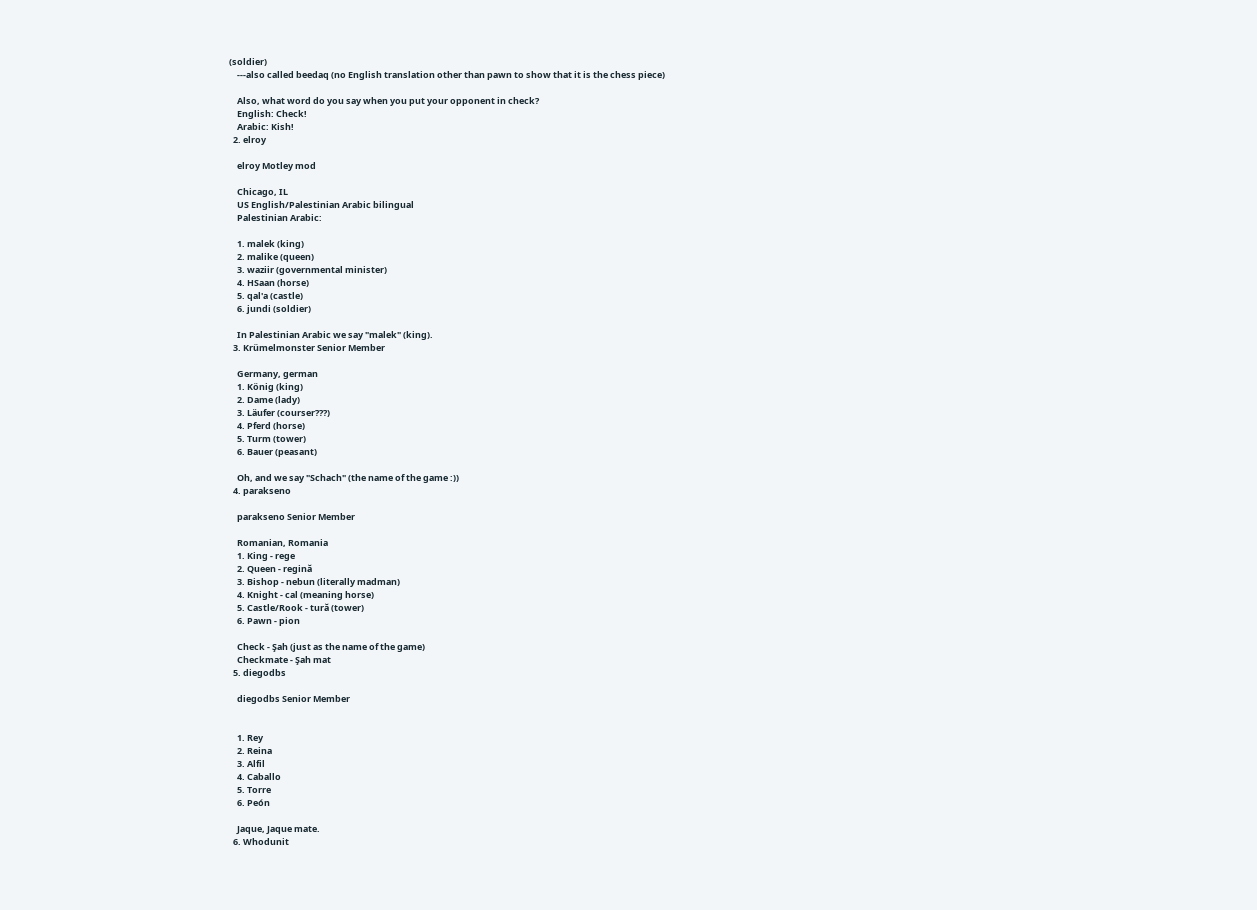(soldier)
    ---also called beedaq (no English translation other than pawn to show that it is the chess piece)

    Also, what word do you say when you put your opponent in check?
    English: Check!
    Arabic: Kish!
  2. elroy

    elroy Motley mod

    Chicago, IL
    US English/Palestinian Arabic bilingual
    Palestinian Arabic:

    1. malek (king)
    2. malike (queen)
    3. waziir (governmental minister)
    4. HSaan (horse)
    5. qal'a (castle)
    6. jundi (soldier)

    In Palestinian Arabic we say "malek" (king).
  3. Krümelmonster Senior Member

    Germany, german
    1. König (king)
    2. Dame (lady)
    3. Läufer (courser???)
    4. Pferd (horse)
    5. Turm (tower)
    6. Bauer (peasant)

    Oh, and we say "Schach" (the name of the game :))
  4. parakseno

    parakseno Senior Member

    Romanian, Romania
    1. King - rege
    2. Queen - regină
    3. Bishop - nebun (literally madman)
    4. Knight - cal (meaning horse)
    5. Castle/Rook - tură (tower)
    6. Pawn - pion

    Check - Şah (just as the name of the game)
    Checkmate - Şah mat
  5. diegodbs

    diegodbs Senior Member


    1. Rey
    2. Reina
    3. Alfil
    4. Caballo
    5. Torre
    6. Peón

    Jaque, Jaque mate.
  6. Whodunit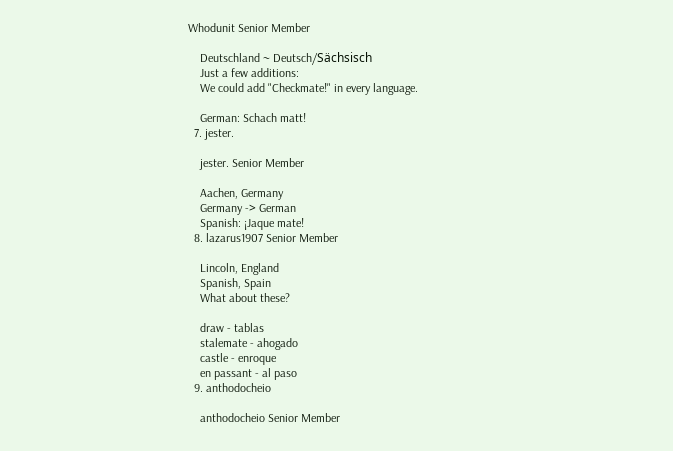Whodunit Senior Member

    Deutschland ~ Deutsch/Sächsisch
    Just a few additions:
    We could add "Checkmate!" in every language.

    German: Schach matt!
  7. jester.

    jester. Senior Member

    Aachen, Germany
    Germany -> German
    Spanish: ¡Jaque mate!
  8. lazarus1907 Senior Member

    Lincoln, England
    Spanish, Spain
    What about these?

    draw - tablas
    stalemate - ahogado
    castle - enroque
    en passant - al paso
  9. anthodocheio

    anthodocheio Senior Member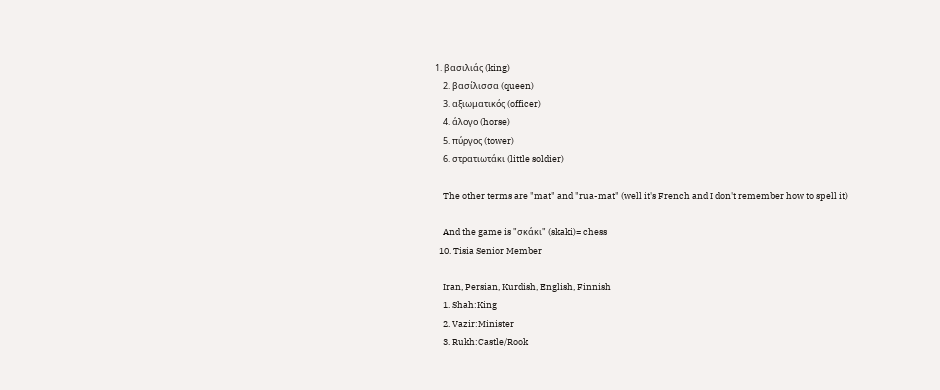1. βασιλιάς (king)
    2. βασίλισσα (queen)
    3. αξιωματικός (officer)
    4. άλογο (horse)
    5. πύργος (tower)
    6. στρατιωτάκι (little soldier)

    The other terms are "mat" and "rua-mat" (well it's French and I don't remember how to spell it)

    And the game is "σκάκι" (skaki)= chess
  10. Tisia Senior Member

    Iran, Persian, Kurdish, English, Finnish
    1. Shah:King
    2. Vazir:Minister
    3. Rukh:Castle/Rook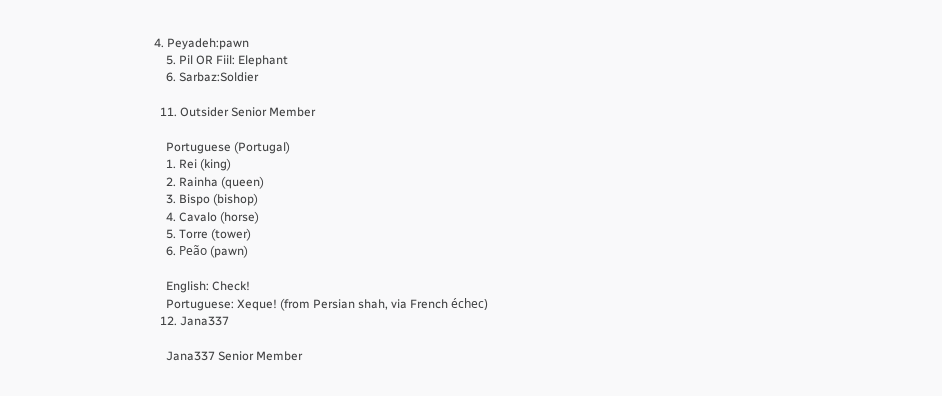4. Peyadeh:pawn
    5. Pil OR Fiil: Elephant
    6. Sarbaz:Soldier

  11. Outsider Senior Member

    Portuguese (Portugal)
    1. Rei (king)
    2. Rainha (queen)
    3. Bispo (bishop)
    4. Cavalo (horse)
    5. Torre (tower)
    6. Peão (pawn)

    English: Check!
    Portuguese: Xeque! (from Persian shah, via French échec)
  12. Jana337

    Jana337 Senior Member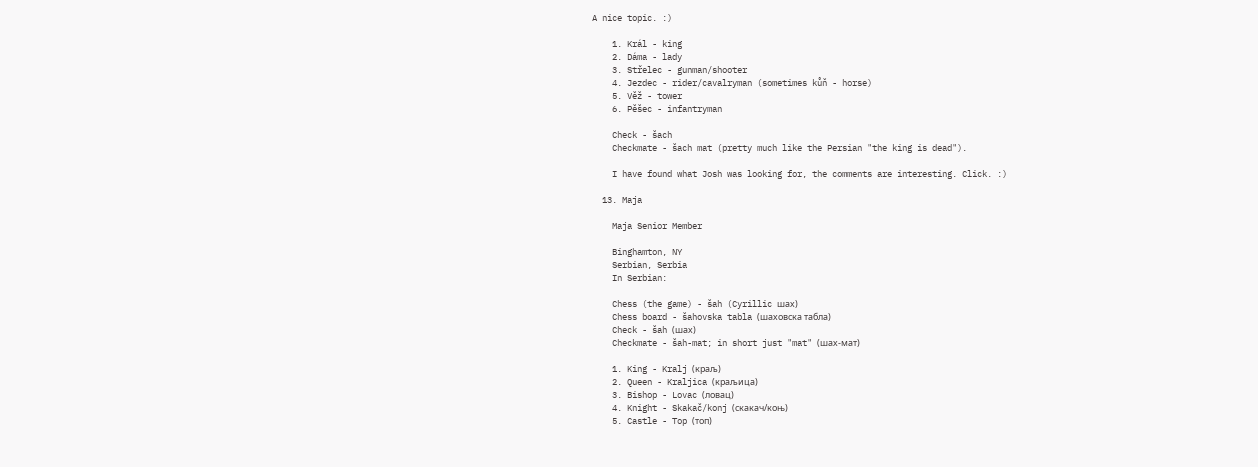A nice topic. :)

    1. Král - king
    2. Dáma - lady
    3. Střelec - gunman/shooter
    4. Jezdec - rider/cavalryman (sometimes kůň - horse)
    5. Věž - tower
    6. Pěšec - infantryman

    Check - šach
    Checkmate - šach mat (pretty much like the Persian "the king is dead").

    I have found what Josh was looking for, the comments are interesting. Click. :)

  13. Maja

    Maja Senior Member

    Binghamton, NY
    Serbian, Serbia
    In Serbian:

    Chess (the game) - šah (Cyrillic шах)
    Chess board - šahovska tabla (шаховска табла)
    Check - šah (шах)
    Checkmate - šah-mat; in short just "mat" (шах-мат)

    1. King - Kralj (краљ)
    2. Queen - Kraljica (краљица)
    3. Bishop - Lovac (ловац)
    4. Knight - Skakač/konj (скакач/коњ)
    5. Castle - Top (топ)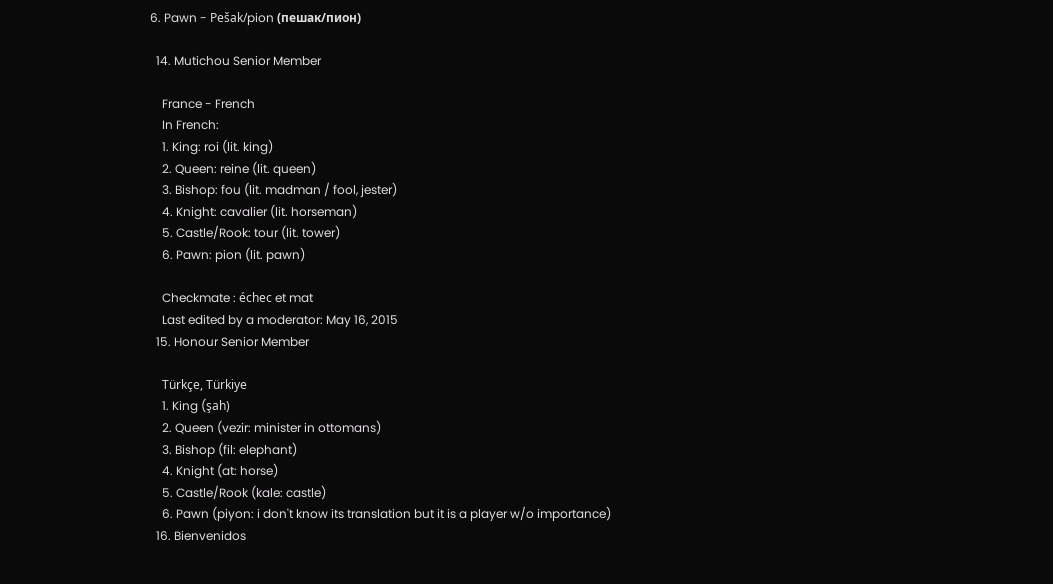6. Pawn - Pešak/pion (пешак/пион)

  14. Mutichou Senior Member

    France - French
    In French:
    1. King: roi (lit. king)
    2. Queen: reine (lit. queen)
    3. Bishop: fou (lit. madman / fool, jester)
    4. Knight: cavalier (lit. horseman)
    5. Castle/Rook: tour (lit. tower)
    6. Pawn: pion (lit. pawn)

    Checkmate : échec et mat
    Last edited by a moderator: May 16, 2015
  15. Honour Senior Member

    Türkçe, Türkiye
    1. King (şah)
    2. Queen (vezir: minister in ottomans)
    3. Bishop (fil: elephant)
    4. Knight (at: horse)
    5. Castle/Rook (kale: castle)
    6. Pawn (piyon: i don't know its translation but it is a player w/o importance)
  16. Bienvenidos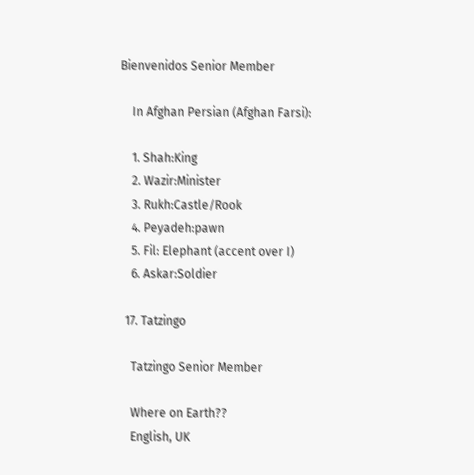Bienvenidos Senior Member

    In Afghan Persian (Afghan Farsi):

    1. Shah:King
    2. Wazir:Minister
    3. Rukh:Castle/Rook
    4. Peyadeh:pawn
    5. Fil: Elephant (accent over I)
    6. Askar:Soldier

  17. Tatzingo

    Tatzingo Senior Member

    Where on Earth??
    English, UK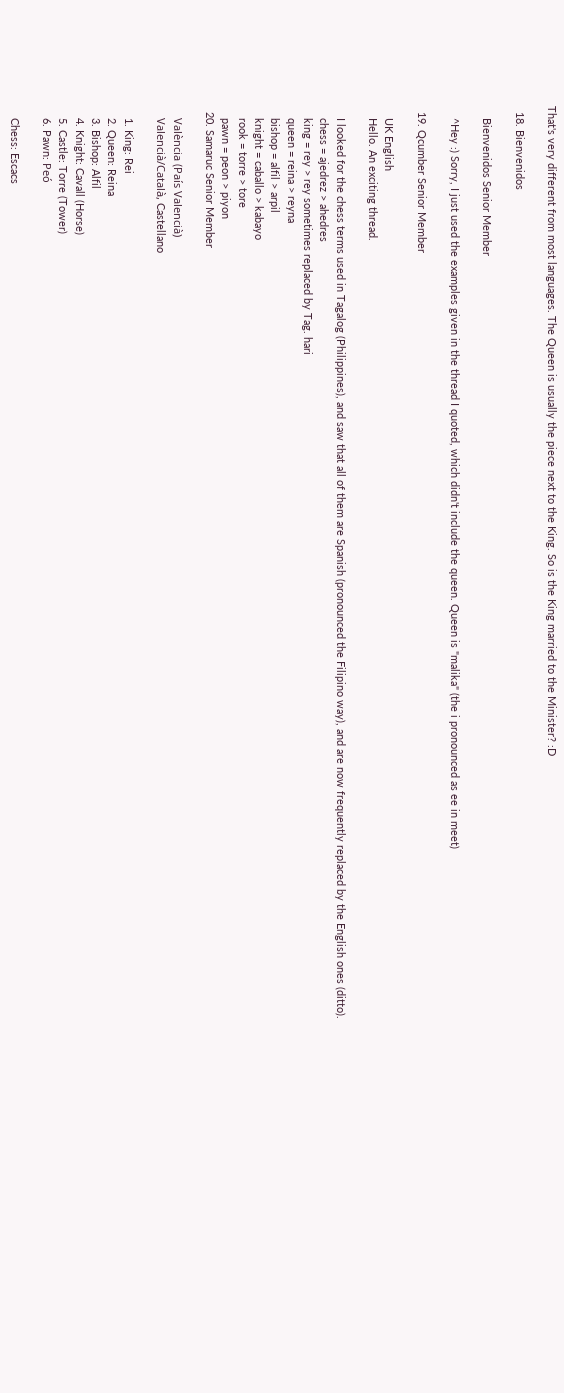That's very different from most languages. The Queen is usually the piece next to the King. So is the King married to the Minister? :D

  18. Bienvenidos

    Bienvenidos Senior Member

    ^Hey :) Sorry, I just used the examples given in the thread I quoted, which didn't include the queen. Queen is "malika" (the i pronounced as ee in meet)

  19. Qcumber Senior Member

    UK English
    Hello. An exciting thread.

    I looked for the chess terms used in Tagalog (Philippines), and saw that all of them are Spanish (pronounced the Filipino way), and are now frequently replaced by the English ones (ditto).
    chess = ajedrez > ahedres
    king = rey > rey sometimes replaced by Tag. hari
    queen = reina > reyna
    bishop = alfil > arpil
    knight = caballo > kabayo
    rook = torre > tore
    pawn = peon > piyon
  20. Samaruc Senior Member

    València (País Valencià)
    Valencià/Català, Castellano

    1. King: Rei
    2. Queen: Reina
    3. Bishop: Alfil
    4. Knight: Cavall (Horse)
    5. Castle: Torre (Tower)
    6. Pawn: Peó

    Chess: Escacs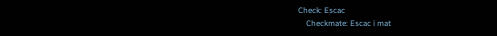Check: Escac
    Checkmate: Escac i mat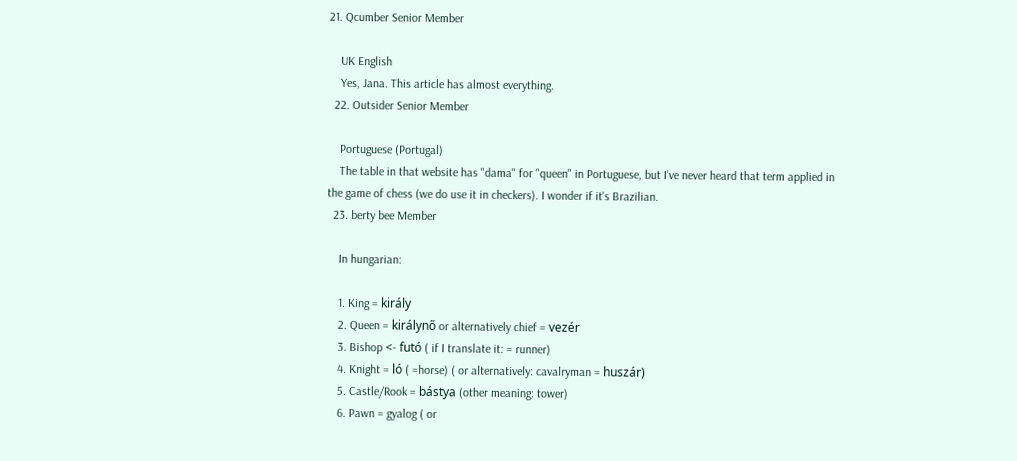21. Qcumber Senior Member

    UK English
    Yes, Jana. This article has almost everything.
  22. Outsider Senior Member

    Portuguese (Portugal)
    The table in that website has "dama" for "queen" in Portuguese, but I've never heard that term applied in the game of chess (we do use it in checkers). I wonder if it's Brazilian.
  23. berty bee Member

    In hungarian:

    1. King = király
    2. Queen = királynő or alternatively chief = vezér
    3. Bishop <- futó ( if I translate it: = runner)
    4. Knight = ló ( =horse) ( or alternatively: cavalryman = huszár)
    5. Castle/Rook = bástya (other meaning: tower)
    6. Pawn = gyalog ( or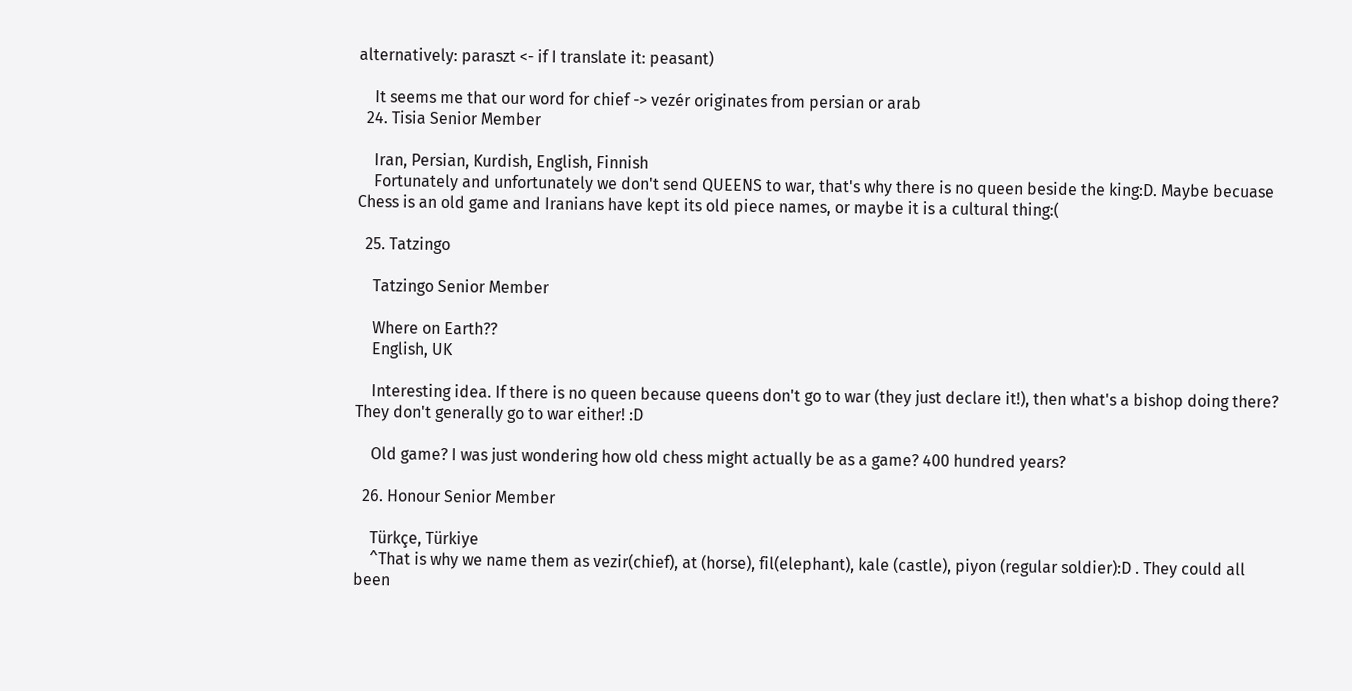alternatively: paraszt <- if I translate it: peasant)

    It seems me that our word for chief -> vezér originates from persian or arab
  24. Tisia Senior Member

    Iran, Persian, Kurdish, English, Finnish
    Fortunately and unfortunately we don't send QUEENS to war, that's why there is no queen beside the king:D. Maybe becuase Chess is an old game and Iranians have kept its old piece names, or maybe it is a cultural thing:(

  25. Tatzingo

    Tatzingo Senior Member

    Where on Earth??
    English, UK

    Interesting idea. If there is no queen because queens don't go to war (they just declare it!), then what's a bishop doing there? They don't generally go to war either! :D

    Old game? I was just wondering how old chess might actually be as a game? 400 hundred years?

  26. Honour Senior Member

    Türkçe, Türkiye
    ^That is why we name them as vezir(chief), at (horse), fil(elephant), kale (castle), piyon (regular soldier):D . They could all been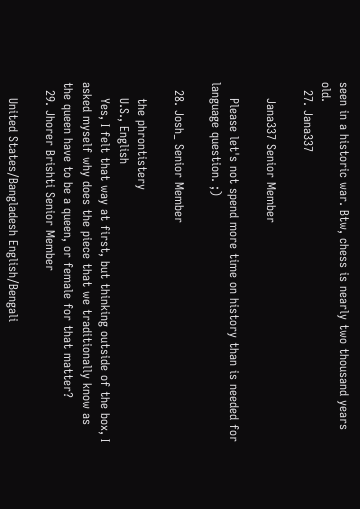seen in a historic war. Btw, chess is nearly two thousand years old.
  27. Jana337

    Jana337 Senior Member

    Please let's not spend more time on history than is needed for language question. ;)

  28. Josh_ Senior Member

    the phrontistery
    U.S., English
    Yes, I felt that way at first, but thinking outside of the box, I asked myself why does the piece that we traditionally know as the queen have to be a queen, or female for that matter?
  29. Jhorer Brishti Senior Member

    United States/Bangladesh English/Bengali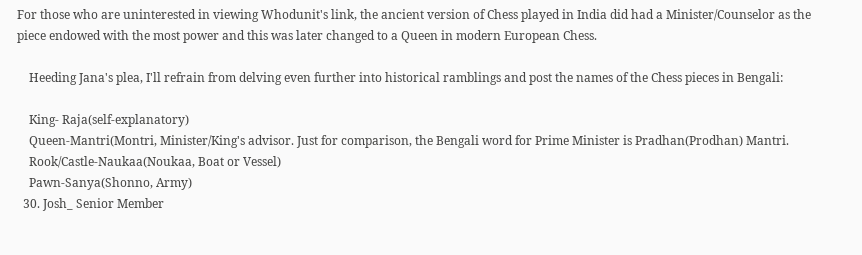For those who are uninterested in viewing Whodunit's link, the ancient version of Chess played in India did had a Minister/Counselor as the piece endowed with the most power and this was later changed to a Queen in modern European Chess.

    Heeding Jana's plea, I'll refrain from delving even further into historical ramblings and post the names of the Chess pieces in Bengali:

    King- Raja(self-explanatory)
    Queen-Mantri(Montri, Minister/King's advisor. Just for comparison, the Bengali word for Prime Minister is Pradhan(Prodhan) Mantri.
    Rook/Castle-Naukaa(Noukaa, Boat or Vessel)
    Pawn-Sanya(Shonno, Army)
  30. Josh_ Senior Member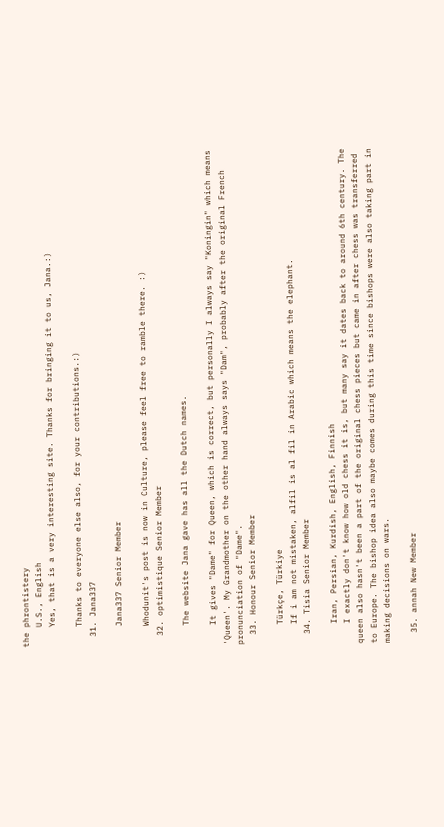the phrontistery
    U.S., English
    Yes, that is a very interesting site. Thanks for bringing it to us, Jana.:)

    Thanks to everyone else also, for your contributions.:)
  31. Jana337

    Jana337 Senior Member

    Whodunit's post is now in Culture, please feel free to ramble there. :)
  32. optimistique Senior Member

    The website Jana gave has all the Dutch names.

    It gives "Dame" for Queen, which is correct, but personally I always say "Koningin" which means 'Queen'. My Grandmother on the other hand always says "Dam", probably after the original French pronunciation of "Dame".
  33. Honour Senior Member

    Türkçe, Türkiye
    If i am not mistaken, alfil is al fil in Arabic which means the elephant.
  34. Tisia Senior Member

    Iran, Persian, Kurdish, English, Finnish
    I exactly don't know how old chess it is, but many say it dates back to around 6th century. The queen also hasn't been a part of the original chess pieces but came in after chess was transferred to Europe. The bishop idea also maybe comes during this time since bishops were also taking part in making decisions on wars.

  35. annah New Member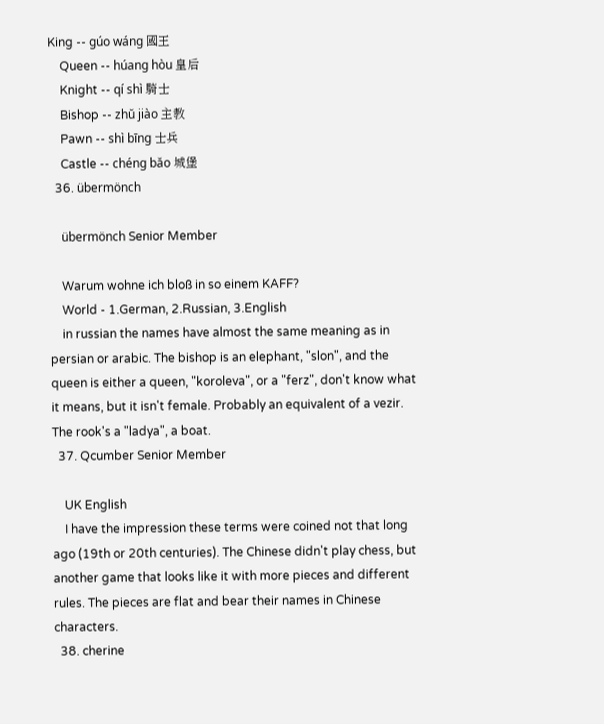King -- gúo wáng 國王
    Queen -- húang hòu 皇后
    Knight -- qí shì 騎士
    Bishop -- zhŭ jiào 主教
    Pawn -- shì bīng 士兵
    Castle -- chéng băo 城堡
  36. übermönch

    übermönch Senior Member

    Warum wohne ich bloß in so einem KAFF?
    World - 1.German, 2.Russian, 3.English
    in russian the names have almost the same meaning as in persian or arabic. The bishop is an elephant, "slon", and the queen is either a queen, "koroleva", or a "ferz", don't know what it means, but it isn't female. Probably an equivalent of a vezir. The rook's a "ladya", a boat.
  37. Qcumber Senior Member

    UK English
    I have the impression these terms were coined not that long ago (19th or 20th centuries). The Chinese didn't play chess, but another game that looks like it with more pieces and different rules. The pieces are flat and bear their names in Chinese characters.
  38. cherine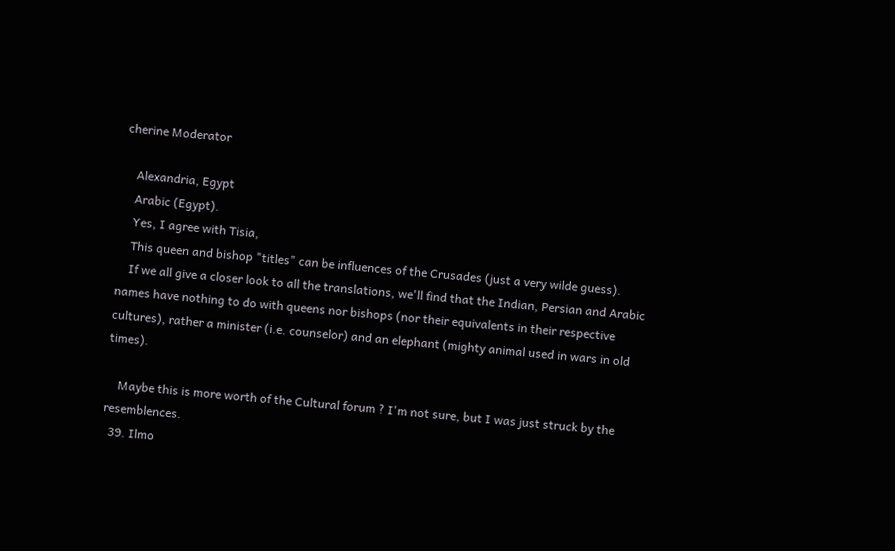cherine Moderator

    Alexandria, Egypt
    Arabic (Egypt).
    Yes, I agree with Tisia,
    This queen and bishop "titles" can be influences of the Crusades (just a very wilde guess).
    If we all give a closer look to all the translations, we'll find that the Indian, Persian and Arabic names have nothing to do with queens nor bishops (nor their equivalents in their respective cultures), rather a minister (i.e. counselor) and an elephant (mighty animal used in wars in old times).

    Maybe this is more worth of the Cultural forum ? I'm not sure, but I was just struck by the resemblences.
  39. Ilmo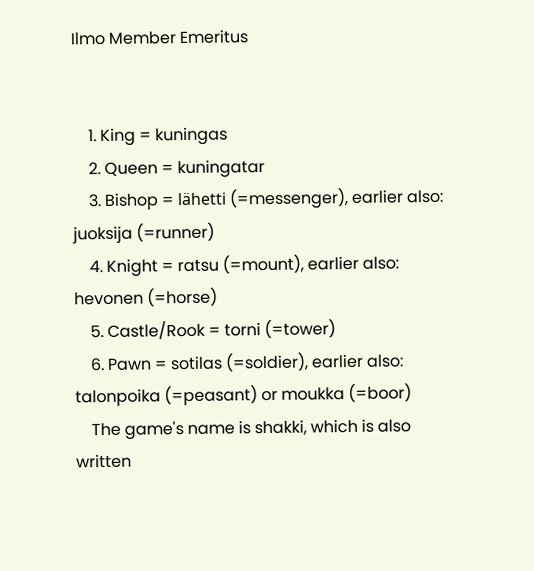Ilmo Member Emeritus


    1. King = kuningas
    2. Queen = kuningatar
    3. Bishop = lähetti (=messenger), earlier also: juoksija (=runner)
    4. Knight = ratsu (=mount), earlier also: hevonen (=horse)
    5. Castle/Rook = torni (=tower)
    6. Pawn = sotilas (=soldier), earlier also: talonpoika (=peasant) or moukka (=boor)
    The game's name is shakki, which is also written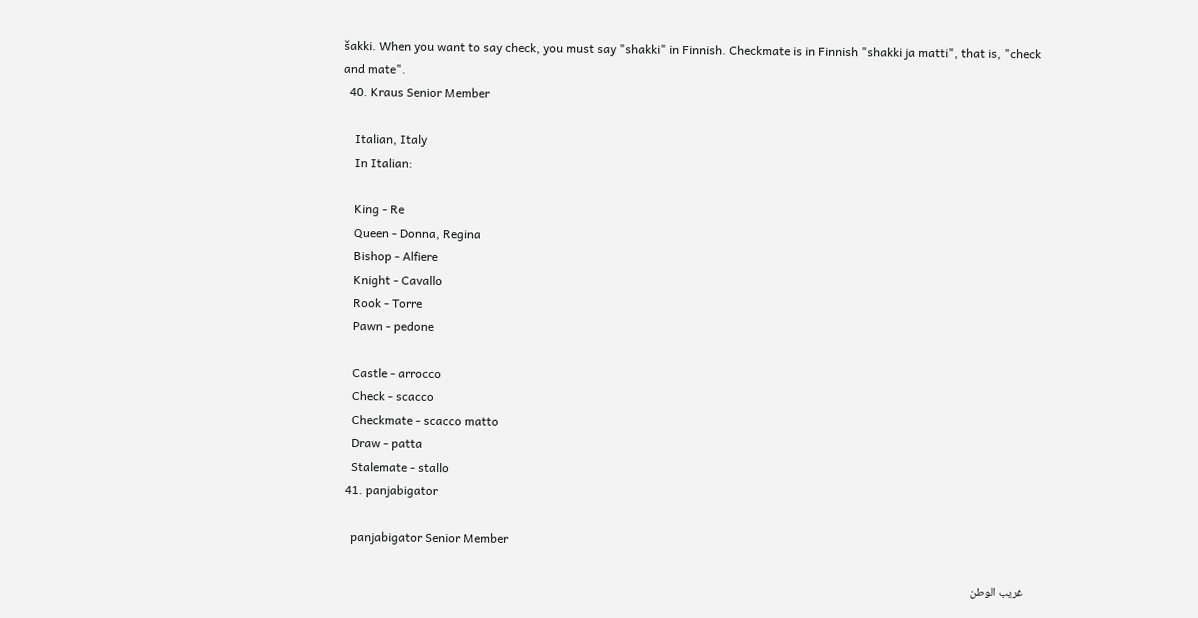šakki. When you want to say check, you must say "shakki" in Finnish. Checkmate is in Finnish "shakki ja matti", that is, "check and mate".
  40. Kraus Senior Member

    Italian, Italy
    In Italian:

    King - Re
    Queen - Donna, Regina
    Bishop - Alfiere
    Knight - Cavallo
    Rook - Torre
    Pawn - pedone

    Castle - arrocco
    Check - scacco
    Checkmate - scacco matto
    Draw - patta
    Stalemate - stallo
  41. panjabigator

    panjabigator Senior Member

    غریب الوطن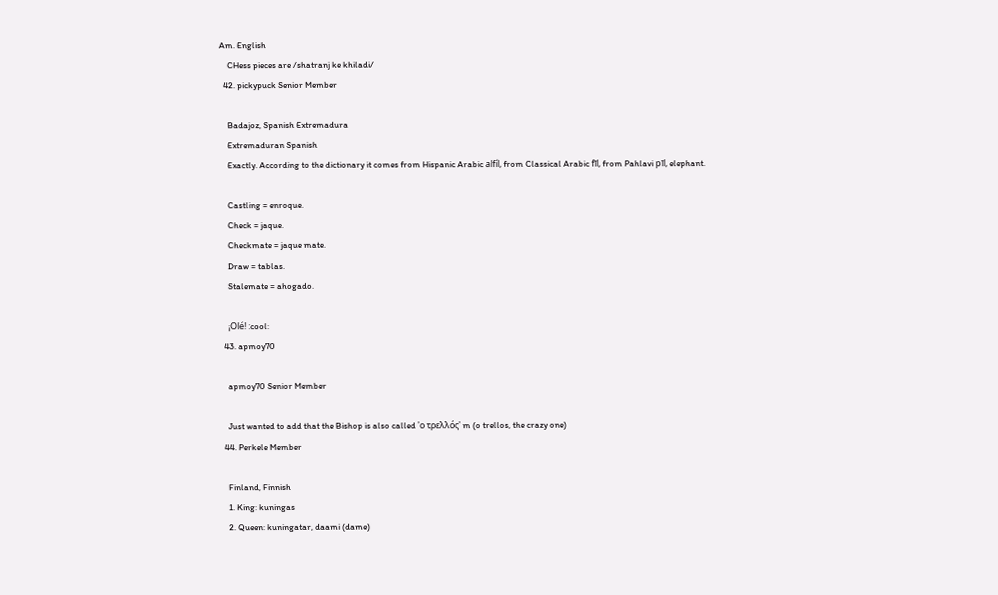Am. English
    CHess pieces are /shatranj ke khiladi/
  42. pickypuck Senior Member

    Badajoz, Spanish Extremadura
    Extremaduran Spanish
    Exactly. According to the dictionary it comes from Hispanic Arabic alfíl, from Classical Arabic fīl, from Pahlavi pīl, elephant.

    Castling = enroque.
    Check = jaque.
    Checkmate = jaque mate.
    Draw = tablas.
    Stalemate = ahogado.

    ¡Olé! :cool:
  43. apmoy70

    apmoy70 Senior Member

    Just wanted to add that the Bishop is also called 'ο τρελλός' m (o trellos, the crazy one)
  44. Perkele Member

    Finland, Finnish
    1. King: kuningas
    2. Queen: kuningatar, daami (dame)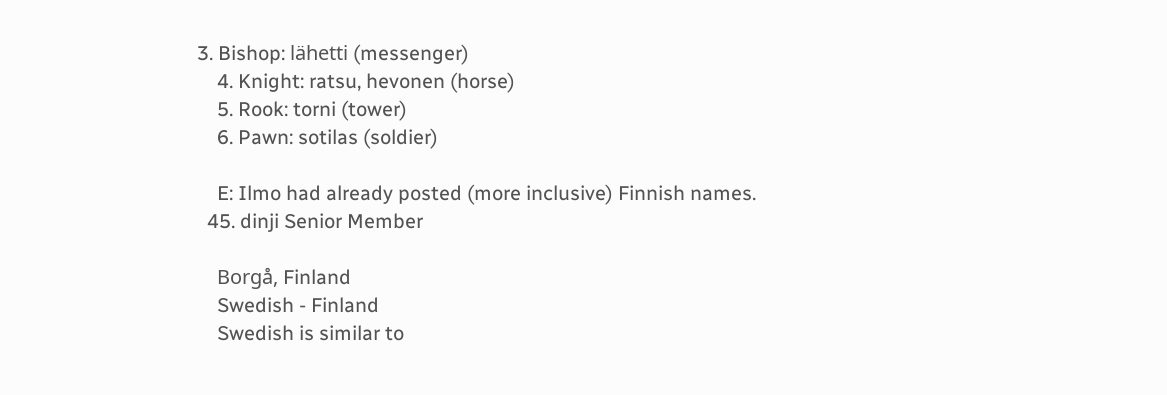3. Bishop: lähetti (messenger)
    4. Knight: ratsu, hevonen (horse)
    5. Rook: torni (tower)
    6. Pawn: sotilas (soldier)

    E: Ilmo had already posted (more inclusive) Finnish names.
  45. dinji Senior Member

    Borgå, Finland
    Swedish - Finland
    Swedish is similar to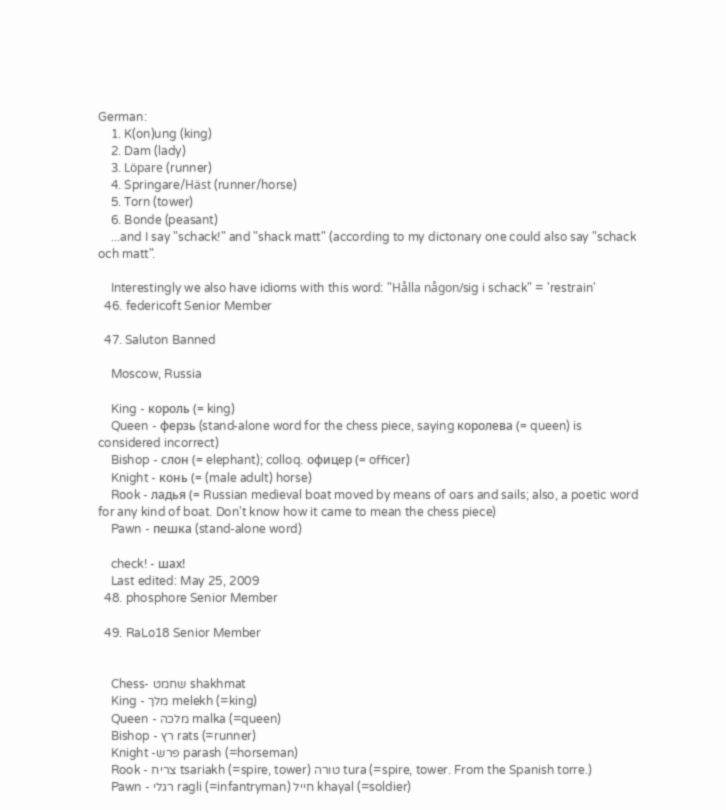German:
    1. K(on)ung (king)
    2. Dam (lady)
    3. Löpare (runner)
    4. Springare/Häst (runner/horse)
    5. Torn (tower)
    6. Bonde (peasant)
    ...and I say "schack!" and "shack matt" (according to my dictonary one could also say "schack och matt".

    Interestingly we also have idioms with this word: "Hålla någon/sig i schack" = 'restrain'
  46. federicoft Senior Member

  47. Saluton Banned

    Moscow, Russia

    King - король (= king)
    Queen - ферзь (stand-alone word for the chess piece, saying королева (= queen) is considered incorrect)
    Bishop - слон (= elephant); colloq. офицер (= officer)
    Knight - конь (= (male adult) horse)
    Rook - ладья (= Russian medieval boat moved by means of oars and sails; also, a poetic word for any kind of boat. Don't know how it came to mean the chess piece)
    Pawn - пешка (stand-alone word)

    check! - шах!
    Last edited: May 25, 2009
  48. phosphore Senior Member

  49. RaLo18 Senior Member


    Chess- שחמט shakhmat
    King - מלך melekh (=king)
    Queen - מלכה malka (=queen)
    Bishop - רץ rats (=runner)
    Knight -פרש parash (=horseman)
    Rook - צריח tsariakh (=spire, tower) טורה tura (=spire, tower. From the Spanish torre.)
    Pawn - רגלי ragli (=infantryman) חייל khayal (=soldier)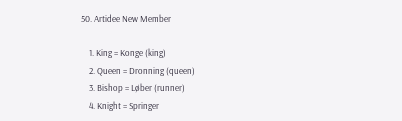50. Artidee New Member

    1. King = Konge (king)
    2. Queen = Dronning (queen)
    3. Bishop = Løber (runner)
    4. Knight = Springer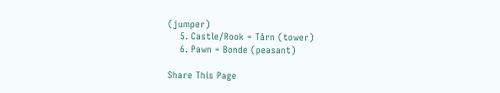(jumper)
    5. Castle/Rook = Tårn (tower)
    6. Pawn = Bonde (peasant)

Share This Page